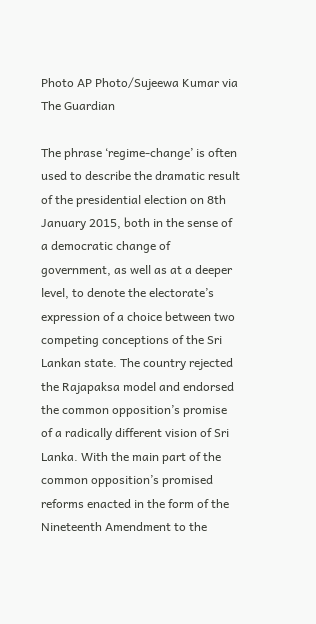Photo AP Photo/Sujeewa Kumar via The Guardian

The phrase ‘regime-change’ is often used to describe the dramatic result of the presidential election on 8th January 2015, both in the sense of a democratic change of government, as well as at a deeper level, to denote the electorate’s expression of a choice between two competing conceptions of the Sri Lankan state. The country rejected the Rajapaksa model and endorsed the common opposition’s promise of a radically different vision of Sri Lanka. With the main part of the common opposition’s promised reforms enacted in the form of the Nineteenth Amendment to the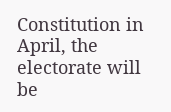Constitution in April, the electorate will be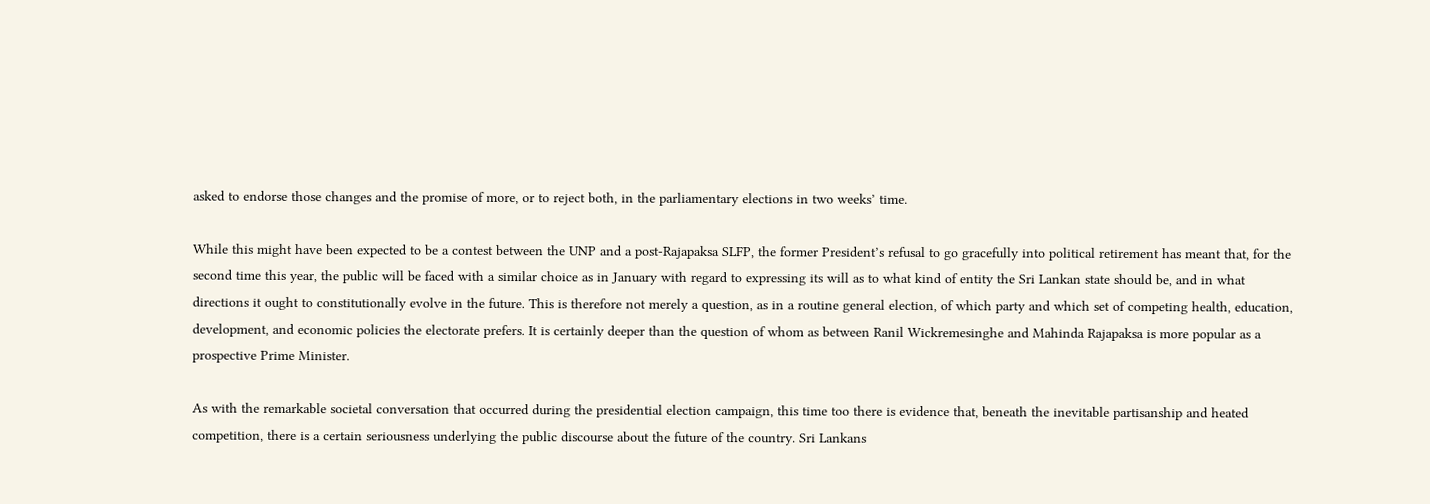asked to endorse those changes and the promise of more, or to reject both, in the parliamentary elections in two weeks’ time.

While this might have been expected to be a contest between the UNP and a post-Rajapaksa SLFP, the former President’s refusal to go gracefully into political retirement has meant that, for the second time this year, the public will be faced with a similar choice as in January with regard to expressing its will as to what kind of entity the Sri Lankan state should be, and in what directions it ought to constitutionally evolve in the future. This is therefore not merely a question, as in a routine general election, of which party and which set of competing health, education, development, and economic policies the electorate prefers. It is certainly deeper than the question of whom as between Ranil Wickremesinghe and Mahinda Rajapaksa is more popular as a prospective Prime Minister.

As with the remarkable societal conversation that occurred during the presidential election campaign, this time too there is evidence that, beneath the inevitable partisanship and heated competition, there is a certain seriousness underlying the public discourse about the future of the country. Sri Lankans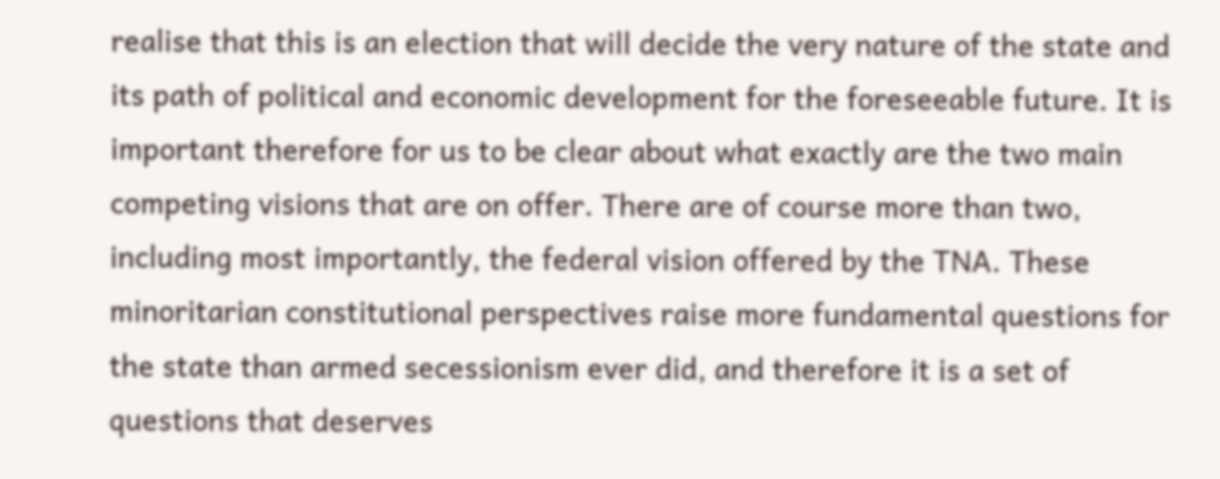realise that this is an election that will decide the very nature of the state and its path of political and economic development for the foreseeable future. It is important therefore for us to be clear about what exactly are the two main competing visions that are on offer. There are of course more than two, including most importantly, the federal vision offered by the TNA. These minoritarian constitutional perspectives raise more fundamental questions for the state than armed secessionism ever did, and therefore it is a set of questions that deserves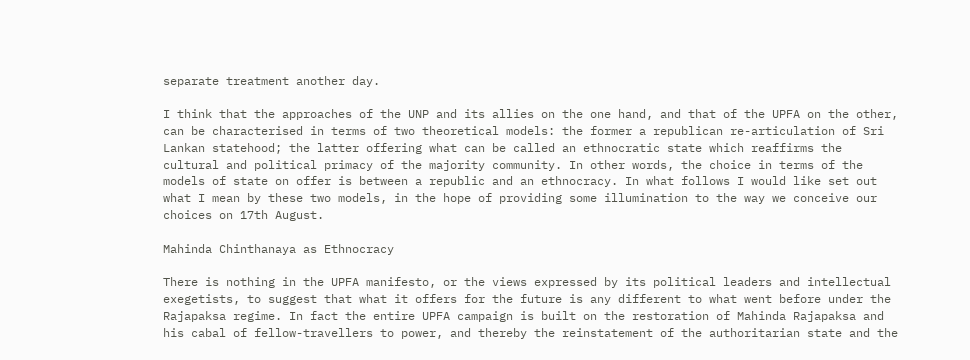separate treatment another day.

I think that the approaches of the UNP and its allies on the one hand, and that of the UPFA on the other, can be characterised in terms of two theoretical models: the former a republican re-articulation of Sri Lankan statehood; the latter offering what can be called an ethnocratic state which reaffirms the cultural and political primacy of the majority community. In other words, the choice in terms of the models of state on offer is between a republic and an ethnocracy. In what follows I would like set out what I mean by these two models, in the hope of providing some illumination to the way we conceive our choices on 17th August.

Mahinda Chinthanaya as Ethnocracy

There is nothing in the UPFA manifesto, or the views expressed by its political leaders and intellectual exegetists, to suggest that what it offers for the future is any different to what went before under the Rajapaksa regime. In fact the entire UPFA campaign is built on the restoration of Mahinda Rajapaksa and his cabal of fellow-travellers to power, and thereby the reinstatement of the authoritarian state and the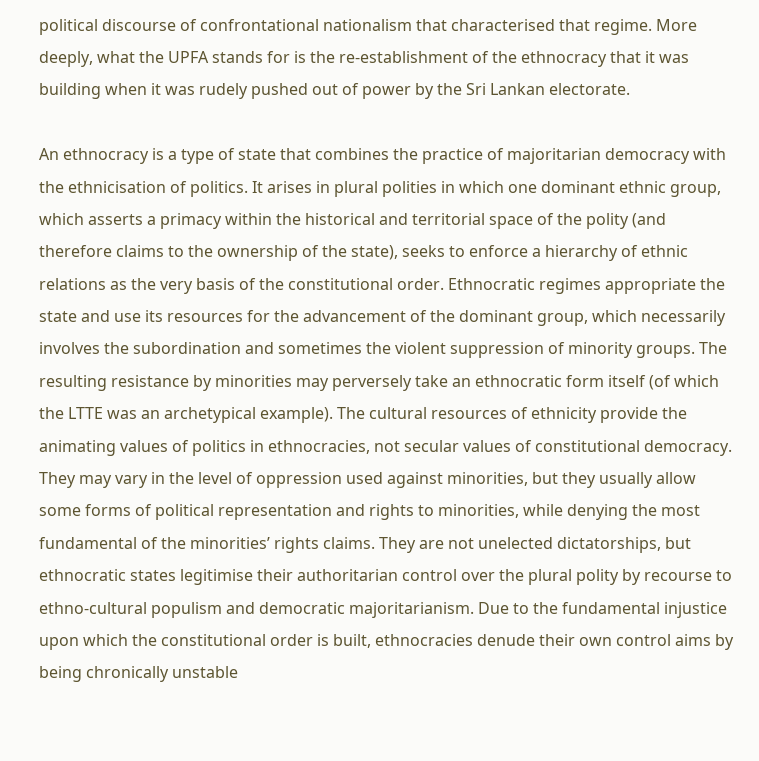political discourse of confrontational nationalism that characterised that regime. More deeply, what the UPFA stands for is the re-establishment of the ethnocracy that it was building when it was rudely pushed out of power by the Sri Lankan electorate.

An ethnocracy is a type of state that combines the practice of majoritarian democracy with the ethnicisation of politics. It arises in plural polities in which one dominant ethnic group, which asserts a primacy within the historical and territorial space of the polity (and therefore claims to the ownership of the state), seeks to enforce a hierarchy of ethnic relations as the very basis of the constitutional order. Ethnocratic regimes appropriate the state and use its resources for the advancement of the dominant group, which necessarily involves the subordination and sometimes the violent suppression of minority groups. The resulting resistance by minorities may perversely take an ethnocratic form itself (of which the LTTE was an archetypical example). The cultural resources of ethnicity provide the animating values of politics in ethnocracies, not secular values of constitutional democracy. They may vary in the level of oppression used against minorities, but they usually allow some forms of political representation and rights to minorities, while denying the most fundamental of the minorities’ rights claims. They are not unelected dictatorships, but ethnocratic states legitimise their authoritarian control over the plural polity by recourse to ethno-cultural populism and democratic majoritarianism. Due to the fundamental injustice upon which the constitutional order is built, ethnocracies denude their own control aims by being chronically unstable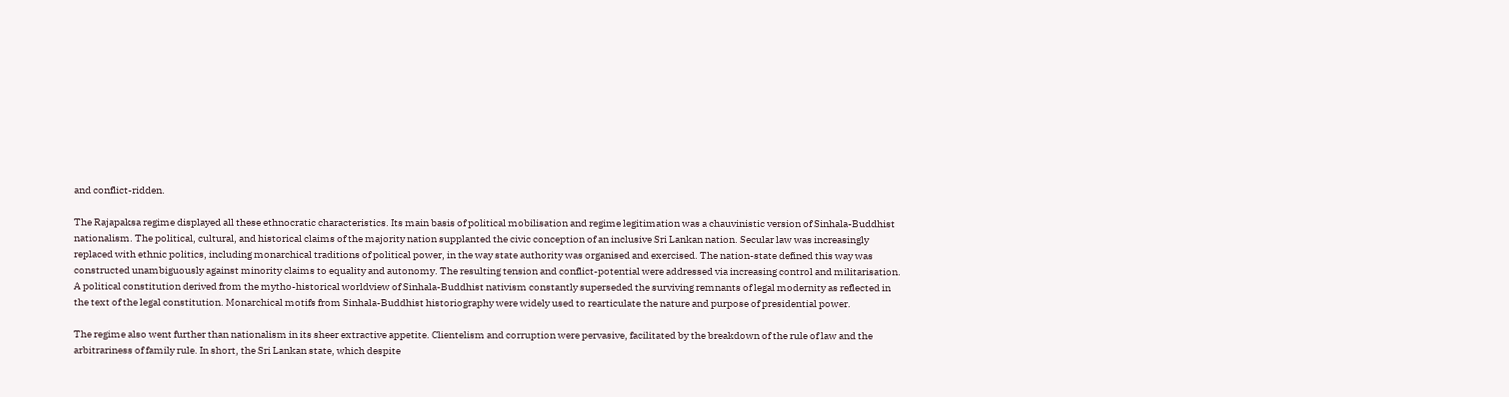and conflict-ridden.

The Rajapaksa regime displayed all these ethnocratic characteristics. Its main basis of political mobilisation and regime legitimation was a chauvinistic version of Sinhala-Buddhist nationalism. The political, cultural, and historical claims of the majority nation supplanted the civic conception of an inclusive Sri Lankan nation. Secular law was increasingly replaced with ethnic politics, including monarchical traditions of political power, in the way state authority was organised and exercised. The nation-state defined this way was constructed unambiguously against minority claims to equality and autonomy. The resulting tension and conflict-potential were addressed via increasing control and militarisation. A political constitution derived from the mytho-historical worldview of Sinhala-Buddhist nativism constantly superseded the surviving remnants of legal modernity as reflected in the text of the legal constitution. Monarchical motifs from Sinhala-Buddhist historiography were widely used to rearticulate the nature and purpose of presidential power.

The regime also went further than nationalism in its sheer extractive appetite. Clientelism and corruption were pervasive, facilitated by the breakdown of the rule of law and the arbitrariness of family rule. In short, the Sri Lankan state, which despite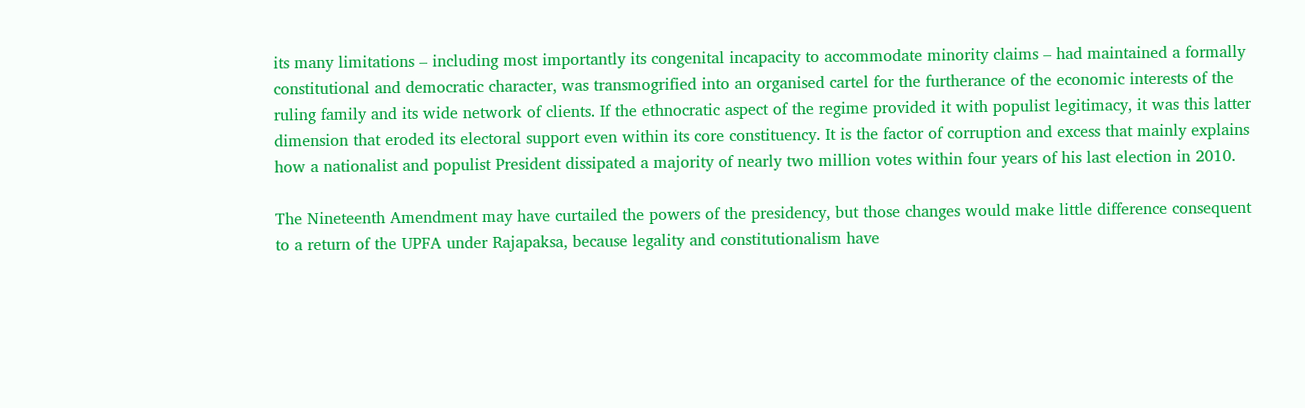its many limitations – including most importantly its congenital incapacity to accommodate minority claims – had maintained a formally constitutional and democratic character, was transmogrified into an organised cartel for the furtherance of the economic interests of the ruling family and its wide network of clients. If the ethnocratic aspect of the regime provided it with populist legitimacy, it was this latter dimension that eroded its electoral support even within its core constituency. It is the factor of corruption and excess that mainly explains how a nationalist and populist President dissipated a majority of nearly two million votes within four years of his last election in 2010.

The Nineteenth Amendment may have curtailed the powers of the presidency, but those changes would make little difference consequent to a return of the UPFA under Rajapaksa, because legality and constitutionalism have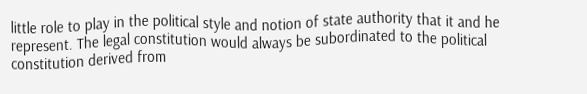little role to play in the political style and notion of state authority that it and he represent. The legal constitution would always be subordinated to the political constitution derived from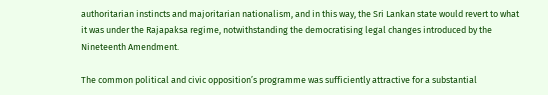authoritarian instincts and majoritarian nationalism, and in this way, the Sri Lankan state would revert to what it was under the Rajapaksa regime, notwithstanding the democratising legal changes introduced by the Nineteenth Amendment.

The common political and civic opposition’s programme was sufficiently attractive for a substantial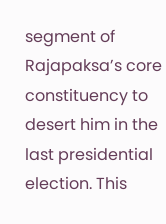segment of Rajapaksa’s core constituency to desert him in the last presidential election. This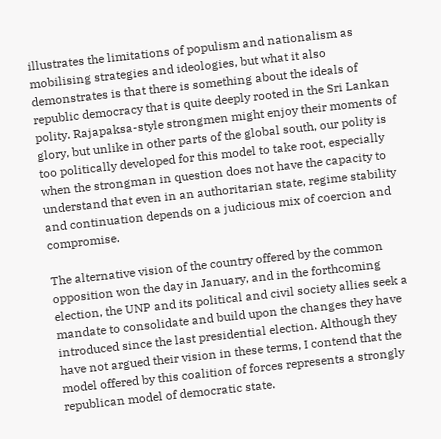illustrates the limitations of populism and nationalism as mobilising strategies and ideologies, but what it also demonstrates is that there is something about the ideals of republic democracy that is quite deeply rooted in the Sri Lankan polity. Rajapaksa-style strongmen might enjoy their moments of glory, but unlike in other parts of the global south, our polity is too politically developed for this model to take root, especially when the strongman in question does not have the capacity to understand that even in an authoritarian state, regime stability and continuation depends on a judicious mix of coercion and compromise.

The alternative vision of the country offered by the common opposition won the day in January, and in the forthcoming election, the UNP and its political and civil society allies seek a mandate to consolidate and build upon the changes they have introduced since the last presidential election. Although they have not argued their vision in these terms, I contend that the model offered by this coalition of forces represents a strongly republican model of democratic state.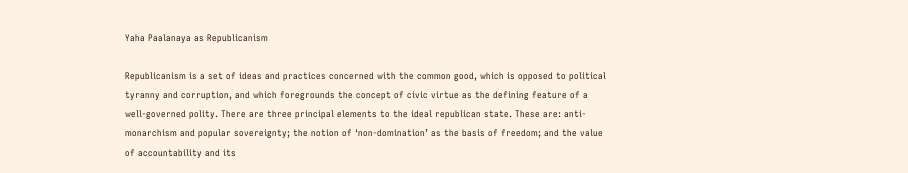Yaha Paalanaya as Republicanism

Republicanism is a set of ideas and practices concerned with the common good, which is opposed to political tyranny and corruption, and which foregrounds the concept of civic virtue as the defining feature of a well-governed polity. There are three principal elements to the ideal republican state. These are: anti-monarchism and popular sovereignty; the notion of ‘non-domination’ as the basis of freedom; and the value of accountability and its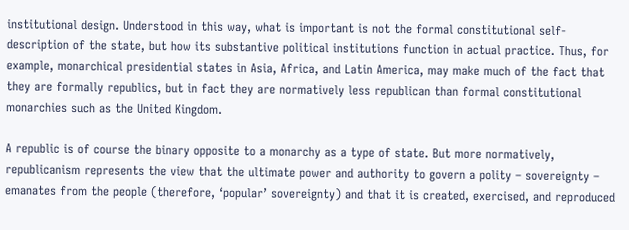institutional design. Understood in this way, what is important is not the formal constitutional self-description of the state, but how its substantive political institutions function in actual practice. Thus, for example, monarchical presidential states in Asia, Africa, and Latin America, may make much of the fact that they are formally republics, but in fact they are normatively less republican than formal constitutional monarchies such as the United Kingdom.

A republic is of course the binary opposite to a monarchy as a type of state. But more normatively, republicanism represents the view that the ultimate power and authority to govern a polity – sovereignty – emanates from the people (therefore, ‘popular’ sovereignty) and that it is created, exercised, and reproduced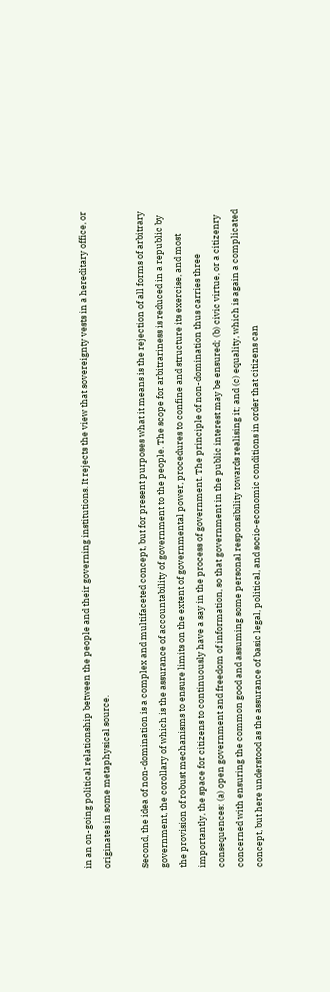in an on-going political relationship between the people and their governing institutions. It rejects the view that sovereignty vests in a hereditary office, or originates in some metaphysical source.

Second, the idea of non-domination is a complex and multifaceted concept, but for present purposes what it means is the rejection of all forms of arbitrary government, the corollary of which is the assurance of accountability of government to the people. The scope for arbitrariness is reduced in a republic by the provision of robust mechanisms to ensure limits on the extent of governmental power, procedures to confine and structure its exercise, and most importantly, the space for citizens to continuously have a say in the process of government. The principle of non-domination thus carries three consequences: (a) open government and freedom of information, so that government in the public interest may be ensured; (b) civic virtue, or a citizenry concerned with ensuring the common good and assuming some personal responsibility towards realising it; and (c) equality, which is again a complicated concept, but here understood as the assurance of basic legal, political, and socio-economic conditions in order that citizens can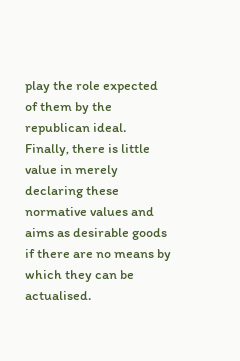play the role expected of them by the republican ideal. Finally, there is little value in merely declaring these normative values and aims as desirable goods if there are no means by which they can be actualised.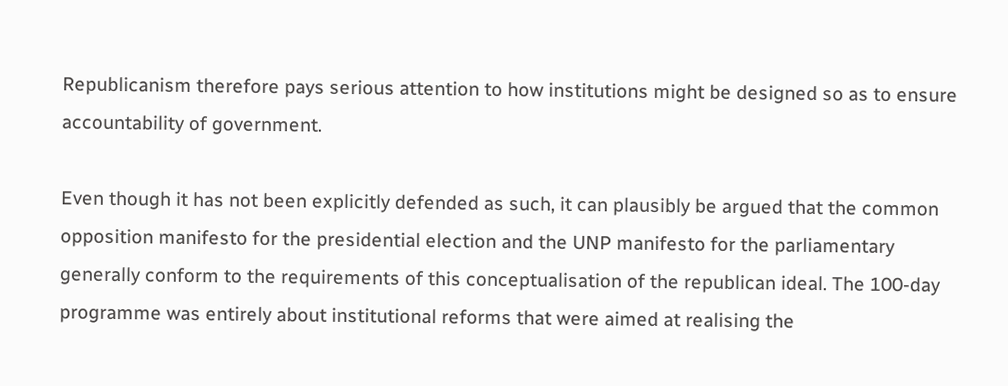Republicanism therefore pays serious attention to how institutions might be designed so as to ensure accountability of government.

Even though it has not been explicitly defended as such, it can plausibly be argued that the common opposition manifesto for the presidential election and the UNP manifesto for the parliamentary generally conform to the requirements of this conceptualisation of the republican ideal. The 100-day programme was entirely about institutional reforms that were aimed at realising the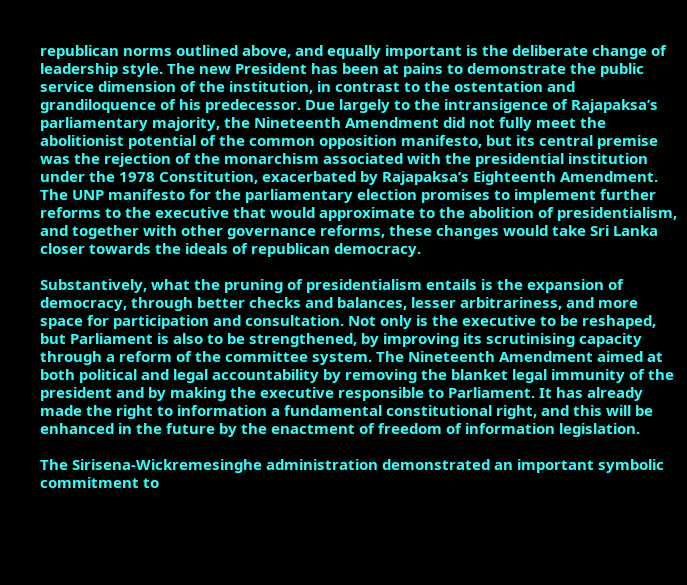republican norms outlined above, and equally important is the deliberate change of leadership style. The new President has been at pains to demonstrate the public service dimension of the institution, in contrast to the ostentation and grandiloquence of his predecessor. Due largely to the intransigence of Rajapaksa’s parliamentary majority, the Nineteenth Amendment did not fully meet the abolitionist potential of the common opposition manifesto, but its central premise was the rejection of the monarchism associated with the presidential institution under the 1978 Constitution, exacerbated by Rajapaksa’s Eighteenth Amendment. The UNP manifesto for the parliamentary election promises to implement further reforms to the executive that would approximate to the abolition of presidentialism, and together with other governance reforms, these changes would take Sri Lanka closer towards the ideals of republican democracy.

Substantively, what the pruning of presidentialism entails is the expansion of democracy, through better checks and balances, lesser arbitrariness, and more space for participation and consultation. Not only is the executive to be reshaped, but Parliament is also to be strengthened, by improving its scrutinising capacity through a reform of the committee system. The Nineteenth Amendment aimed at both political and legal accountability by removing the blanket legal immunity of the president and by making the executive responsible to Parliament. It has already made the right to information a fundamental constitutional right, and this will be enhanced in the future by the enactment of freedom of information legislation.

The Sirisena-Wickremesinghe administration demonstrated an important symbolic commitment to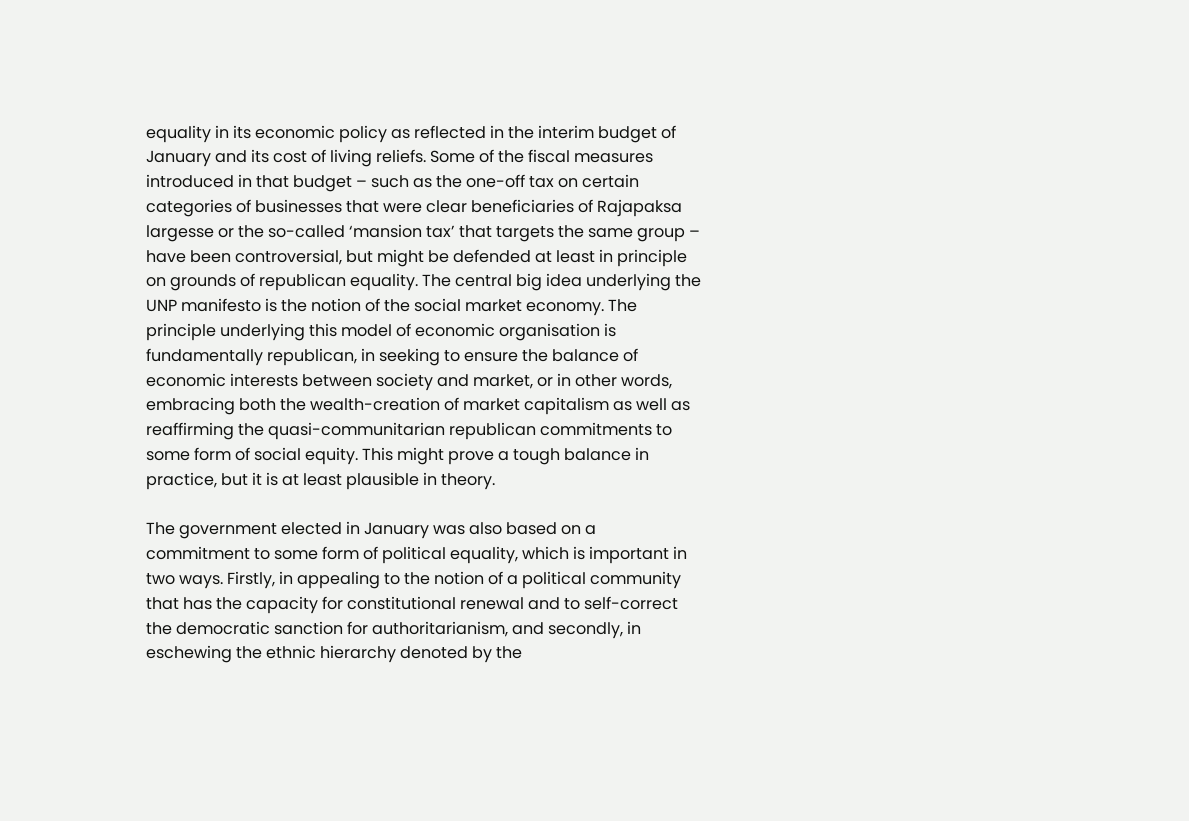equality in its economic policy as reflected in the interim budget of January and its cost of living reliefs. Some of the fiscal measures introduced in that budget – such as the one-off tax on certain categories of businesses that were clear beneficiaries of Rajapaksa largesse or the so-called ‘mansion tax’ that targets the same group – have been controversial, but might be defended at least in principle on grounds of republican equality. The central big idea underlying the UNP manifesto is the notion of the social market economy. The principle underlying this model of economic organisation is fundamentally republican, in seeking to ensure the balance of economic interests between society and market, or in other words, embracing both the wealth-creation of market capitalism as well as reaffirming the quasi-communitarian republican commitments to some form of social equity. This might prove a tough balance in practice, but it is at least plausible in theory.

The government elected in January was also based on a commitment to some form of political equality, which is important in two ways. Firstly, in appealing to the notion of a political community that has the capacity for constitutional renewal and to self-correct the democratic sanction for authoritarianism, and secondly, in eschewing the ethnic hierarchy denoted by the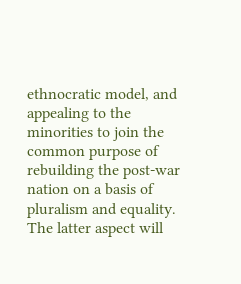ethnocratic model, and appealing to the minorities to join the common purpose of rebuilding the post-war nation on a basis of pluralism and equality. The latter aspect will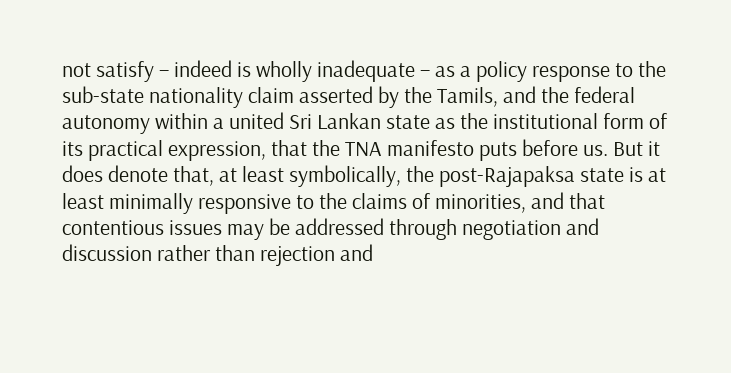not satisfy – indeed is wholly inadequate – as a policy response to the sub-state nationality claim asserted by the Tamils, and the federal autonomy within a united Sri Lankan state as the institutional form of its practical expression, that the TNA manifesto puts before us. But it does denote that, at least symbolically, the post-Rajapaksa state is at least minimally responsive to the claims of minorities, and that contentious issues may be addressed through negotiation and discussion rather than rejection and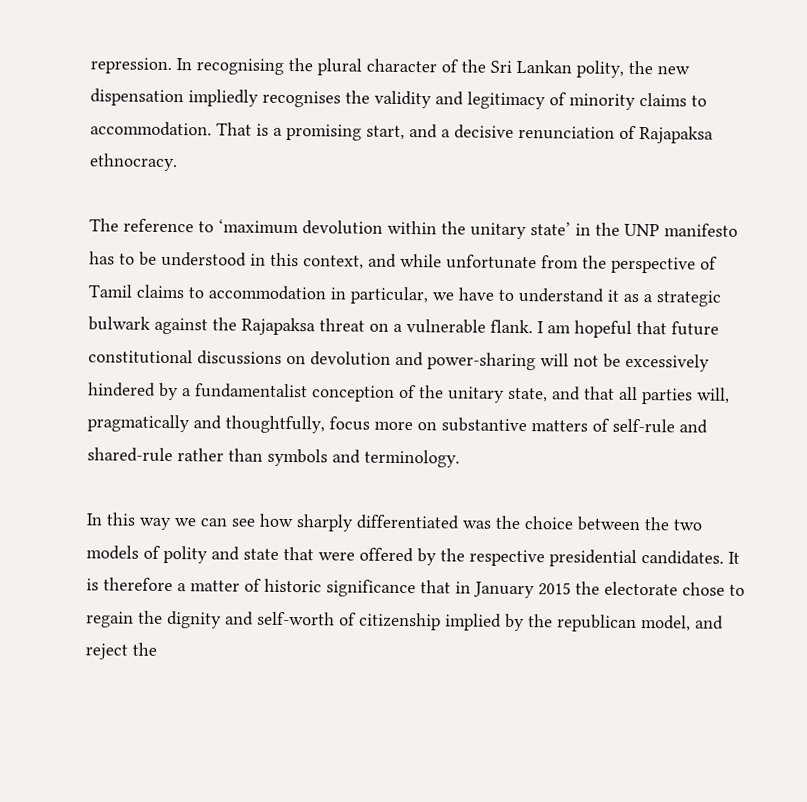repression. In recognising the plural character of the Sri Lankan polity, the new dispensation impliedly recognises the validity and legitimacy of minority claims to accommodation. That is a promising start, and a decisive renunciation of Rajapaksa ethnocracy.

The reference to ‘maximum devolution within the unitary state’ in the UNP manifesto has to be understood in this context, and while unfortunate from the perspective of Tamil claims to accommodation in particular, we have to understand it as a strategic bulwark against the Rajapaksa threat on a vulnerable flank. I am hopeful that future constitutional discussions on devolution and power-sharing will not be excessively hindered by a fundamentalist conception of the unitary state, and that all parties will, pragmatically and thoughtfully, focus more on substantive matters of self-rule and shared-rule rather than symbols and terminology.

In this way we can see how sharply differentiated was the choice between the two models of polity and state that were offered by the respective presidential candidates. It is therefore a matter of historic significance that in January 2015 the electorate chose to regain the dignity and self-worth of citizenship implied by the republican model, and reject the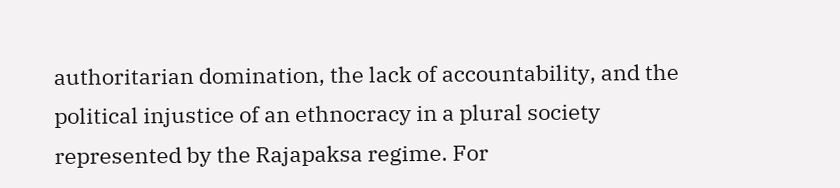authoritarian domination, the lack of accountability, and the political injustice of an ethnocracy in a plural society represented by the Rajapaksa regime. For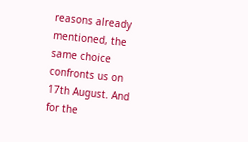reasons already mentioned, the same choice confronts us on 17th August. And for the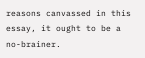reasons canvassed in this essay, it ought to be a no-brainer.